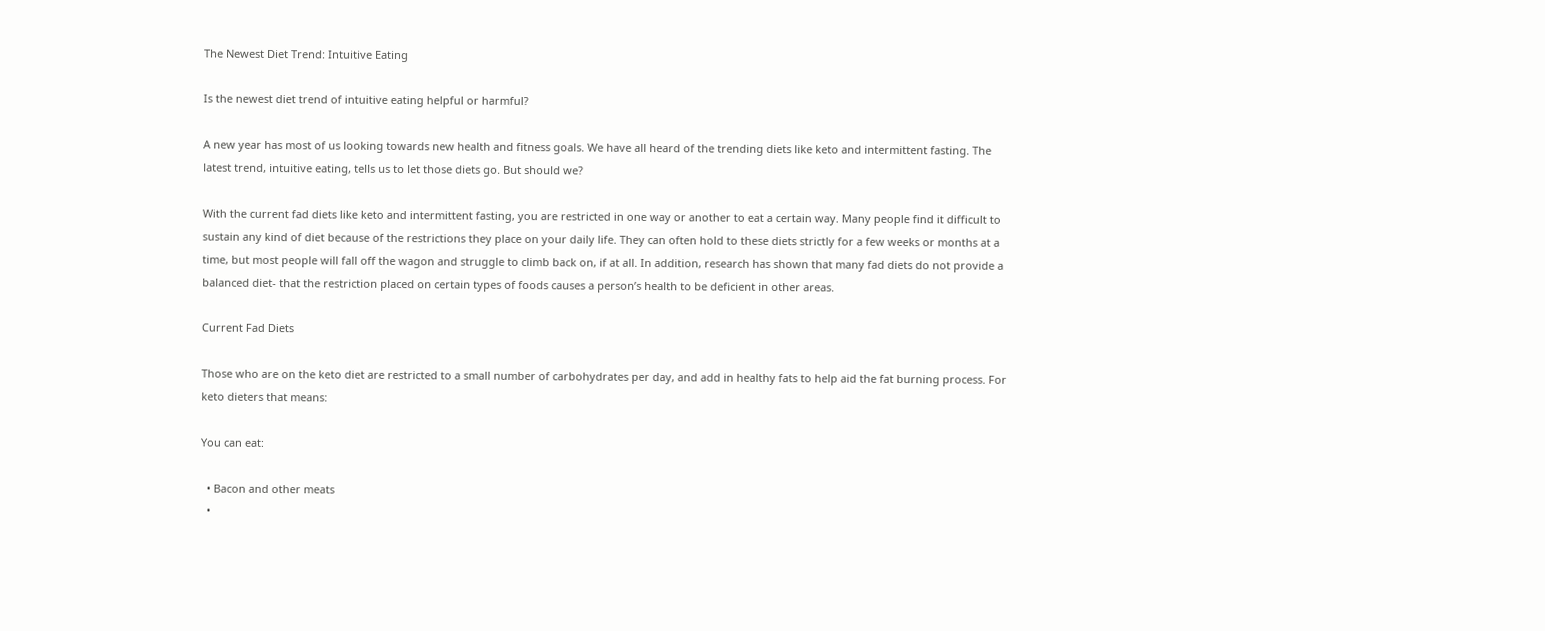The Newest Diet Trend: Intuitive Eating

Is the newest diet trend of intuitive eating helpful or harmful?

A new year has most of us looking towards new health and fitness goals. We have all heard of the trending diets like keto and intermittent fasting. The latest trend, intuitive eating, tells us to let those diets go. But should we?

With the current fad diets like keto and intermittent fasting, you are restricted in one way or another to eat a certain way. Many people find it difficult to sustain any kind of diet because of the restrictions they place on your daily life. They can often hold to these diets strictly for a few weeks or months at a time, but most people will fall off the wagon and struggle to climb back on, if at all. In addition, research has shown that many fad diets do not provide a balanced diet- that the restriction placed on certain types of foods causes a person’s health to be deficient in other areas.

Current Fad Diets

Those who are on the keto diet are restricted to a small number of carbohydrates per day, and add in healthy fats to help aid the fat burning process. For keto dieters that means:

You can eat:

  • Bacon and other meats
  •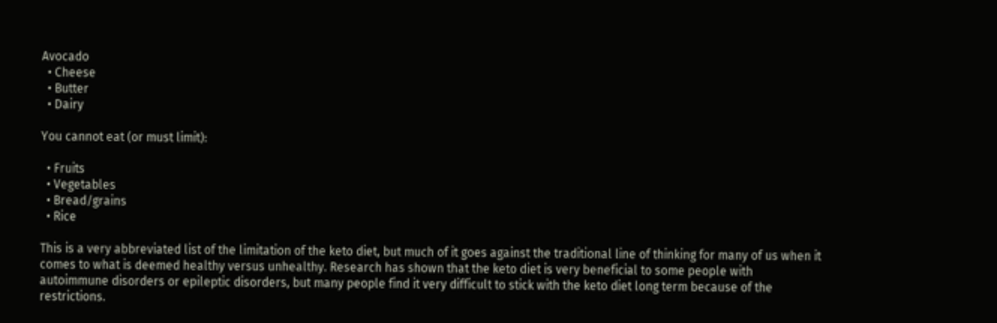Avocado
  • Cheese
  • Butter
  • Dairy

You cannot eat (or must limit):

  • Fruits
  • Vegetables
  • Bread/grains
  • Rice

This is a very abbreviated list of the limitation of the keto diet, but much of it goes against the traditional line of thinking for many of us when it comes to what is deemed healthy versus unhealthy. Research has shown that the keto diet is very beneficial to some people with autoimmune disorders or epileptic disorders, but many people find it very difficult to stick with the keto diet long term because of the restrictions.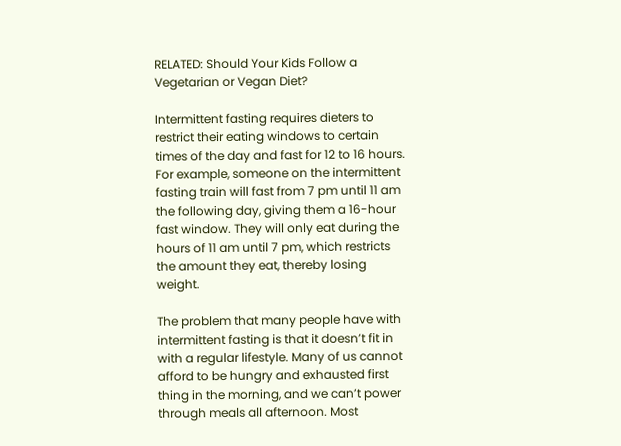RELATED: Should Your Kids Follow a Vegetarian or Vegan Diet?

Intermittent fasting requires dieters to restrict their eating windows to certain times of the day and fast for 12 to 16 hours. For example, someone on the intermittent fasting train will fast from 7 pm until 11 am the following day, giving them a 16-hour fast window. They will only eat during the hours of 11 am until 7 pm, which restricts the amount they eat, thereby losing weight.

The problem that many people have with intermittent fasting is that it doesn’t fit in with a regular lifestyle. Many of us cannot afford to be hungry and exhausted first thing in the morning, and we can’t power through meals all afternoon. Most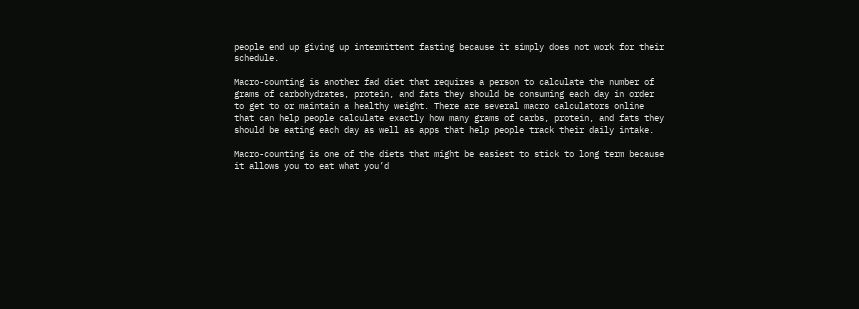people end up giving up intermittent fasting because it simply does not work for their schedule.

Macro-counting is another fad diet that requires a person to calculate the number of grams of carbohydrates, protein, and fats they should be consuming each day in order to get to or maintain a healthy weight. There are several macro calculators online that can help people calculate exactly how many grams of carbs, protein, and fats they should be eating each day as well as apps that help people track their daily intake.

Macro-counting is one of the diets that might be easiest to stick to long term because it allows you to eat what you’d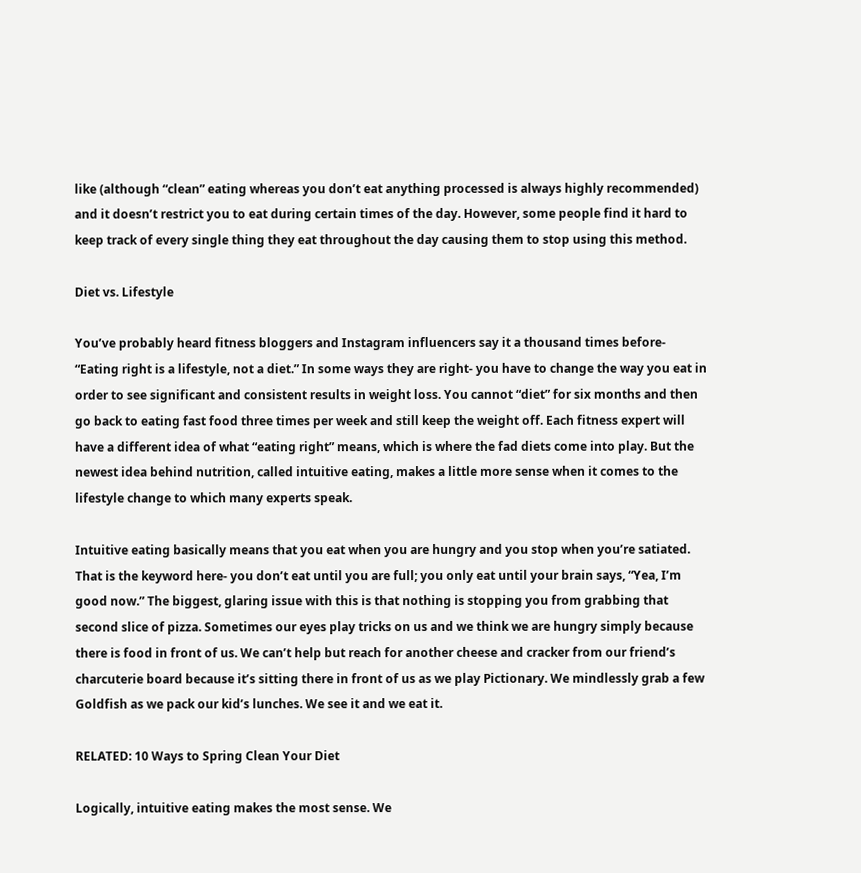like (although “clean” eating whereas you don’t eat anything processed is always highly recommended) and it doesn’t restrict you to eat during certain times of the day. However, some people find it hard to keep track of every single thing they eat throughout the day causing them to stop using this method.

Diet vs. Lifestyle

You’ve probably heard fitness bloggers and Instagram influencers say it a thousand times before- “Eating right is a lifestyle, not a diet.” In some ways they are right- you have to change the way you eat in order to see significant and consistent results in weight loss. You cannot “diet” for six months and then go back to eating fast food three times per week and still keep the weight off. Each fitness expert will have a different idea of what “eating right” means, which is where the fad diets come into play. But the newest idea behind nutrition, called intuitive eating, makes a little more sense when it comes to the lifestyle change to which many experts speak.

Intuitive eating basically means that you eat when you are hungry and you stop when you’re satiated. That is the keyword here- you don’t eat until you are full; you only eat until your brain says, “Yea, I’m good now.” The biggest, glaring issue with this is that nothing is stopping you from grabbing that second slice of pizza. Sometimes our eyes play tricks on us and we think we are hungry simply because there is food in front of us. We can’t help but reach for another cheese and cracker from our friend’s charcuterie board because it’s sitting there in front of us as we play Pictionary. We mindlessly grab a few Goldfish as we pack our kid’s lunches. We see it and we eat it.

RELATED: 10 Ways to Spring Clean Your Diet

Logically, intuitive eating makes the most sense. We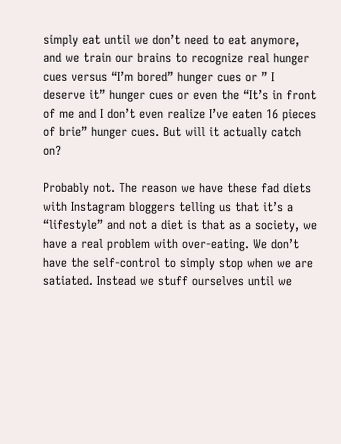simply eat until we don’t need to eat anymore, and we train our brains to recognize real hunger cues versus “I’m bored” hunger cues or ” I deserve it” hunger cues or even the “It’s in front of me and I don’t even realize I’ve eaten 16 pieces of brie” hunger cues. But will it actually catch on?

Probably not. The reason we have these fad diets with Instagram bloggers telling us that it’s a “lifestyle” and not a diet is that as a society, we have a real problem with over-eating. We don’t have the self-control to simply stop when we are satiated. Instead we stuff ourselves until we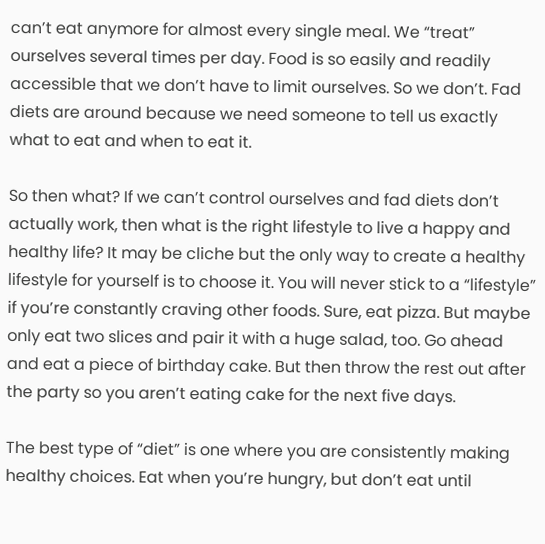can’t eat anymore for almost every single meal. We “treat” ourselves several times per day. Food is so easily and readily accessible that we don’t have to limit ourselves. So we don’t. Fad diets are around because we need someone to tell us exactly what to eat and when to eat it.

So then what? If we can’t control ourselves and fad diets don’t actually work, then what is the right lifestyle to live a happy and healthy life? It may be cliche but the only way to create a healthy lifestyle for yourself is to choose it. You will never stick to a “lifestyle” if you’re constantly craving other foods. Sure, eat pizza. But maybe only eat two slices and pair it with a huge salad, too. Go ahead and eat a piece of birthday cake. But then throw the rest out after the party so you aren’t eating cake for the next five days.

The best type of “diet” is one where you are consistently making healthy choices. Eat when you’re hungry, but don’t eat until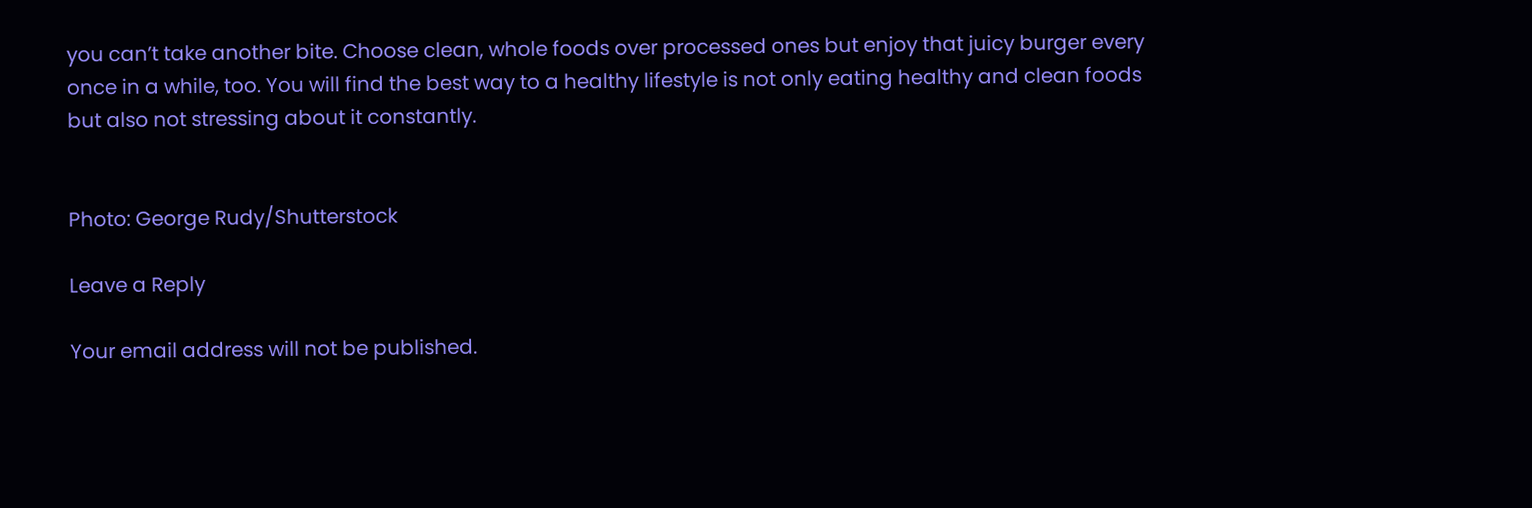you can’t take another bite. Choose clean, whole foods over processed ones but enjoy that juicy burger every once in a while, too. You will find the best way to a healthy lifestyle is not only eating healthy and clean foods but also not stressing about it constantly.


Photo: George Rudy/Shutterstock

Leave a Reply

Your email address will not be published.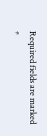Required fields are marked *